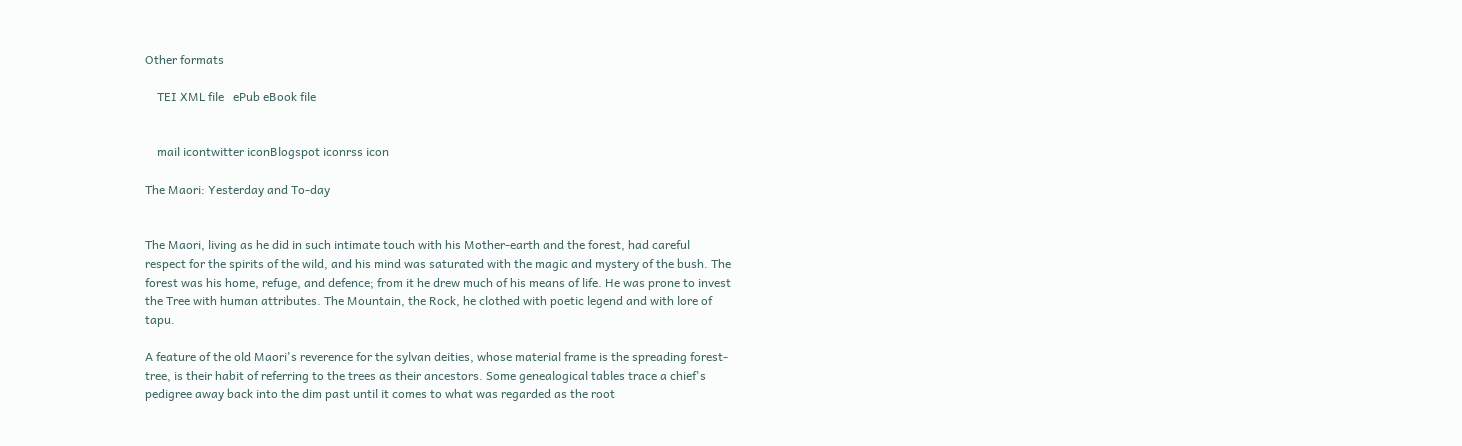Other formats

    TEI XML file   ePub eBook file


    mail icontwitter iconBlogspot iconrss icon

The Maori: Yesterday and To-day


The Maori, living as he did in such intimate touch with his Mother-earth and the forest, had careful respect for the spirits of the wild, and his mind was saturated with the magic and mystery of the bush. The forest was his home, refuge, and defence; from it he drew much of his means of life. He was prone to invest the Tree with human attributes. The Mountain, the Rock, he clothed with poetic legend and with lore of tapu.

A feature of the old Maori's reverence for the sylvan deities, whose material frame is the spreading forest-tree, is their habit of referring to the trees as their ancestors. Some genealogical tables trace a chief's pedigree away back into the dim past until it comes to what was regarded as the root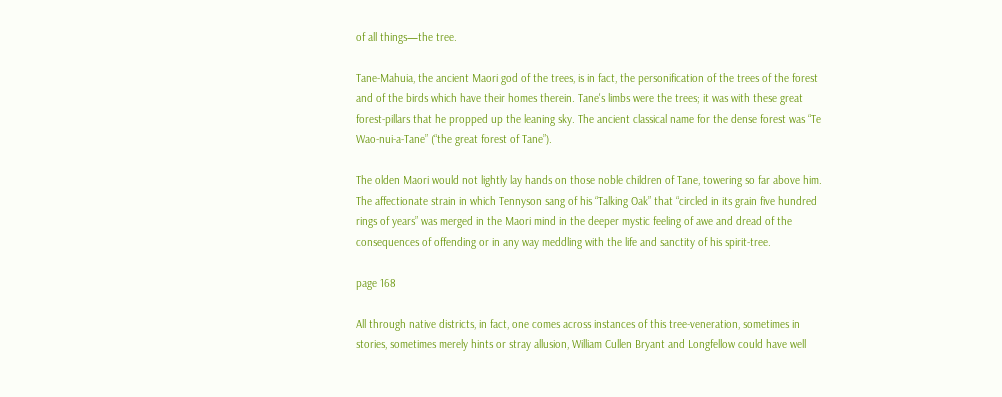of all things—the tree.

Tane-Mahuia, the ancient Maori god of the trees, is in fact, the personification of the trees of the forest and of the birds which have their homes therein. Tane's limbs were the trees; it was with these great forest-pillars that he propped up the leaning sky. The ancient classical name for the dense forest was “Te Wao-nui-a-Tane” (“the great forest of Tane”).

The olden Maori would not lightly lay hands on those noble children of Tane, towering so far above him. The affectionate strain in which Tennyson sang of his “Talking Oak” that “circled in its grain five hundred rings of years” was merged in the Maori mind in the deeper mystic feeling of awe and dread of the consequences of offending or in any way meddling with the life and sanctity of his spirit-tree.

page 168

All through native districts, in fact, one comes across instances of this tree-veneration, sometimes in stories, sometimes merely hints or stray allusion, William Cullen Bryant and Longfellow could have well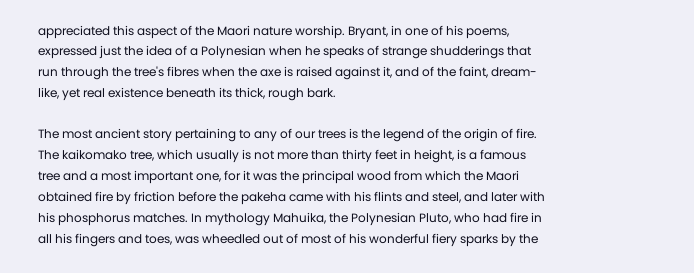appreciated this aspect of the Maori nature worship. Bryant, in one of his poems, expressed just the idea of a Polynesian when he speaks of strange shudderings that run through the tree's fibres when the axe is raised against it, and of the faint, dream-like, yet real existence beneath its thick, rough bark.

The most ancient story pertaining to any of our trees is the legend of the origin of fire. The kaikomako tree, which usually is not more than thirty feet in height, is a famous tree and a most important one, for it was the principal wood from which the Maori obtained fire by friction before the pakeha came with his flints and steel, and later with his phosphorus matches. In mythology Mahuika, the Polynesian Pluto, who had fire in all his fingers and toes, was wheedled out of most of his wonderful fiery sparks by the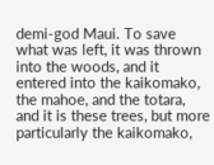demi-god Maui. To save what was left, it was thrown into the woods, and it entered into the kaikomako, the mahoe, and the totara, and it is these trees, but more particularly the kaikomako,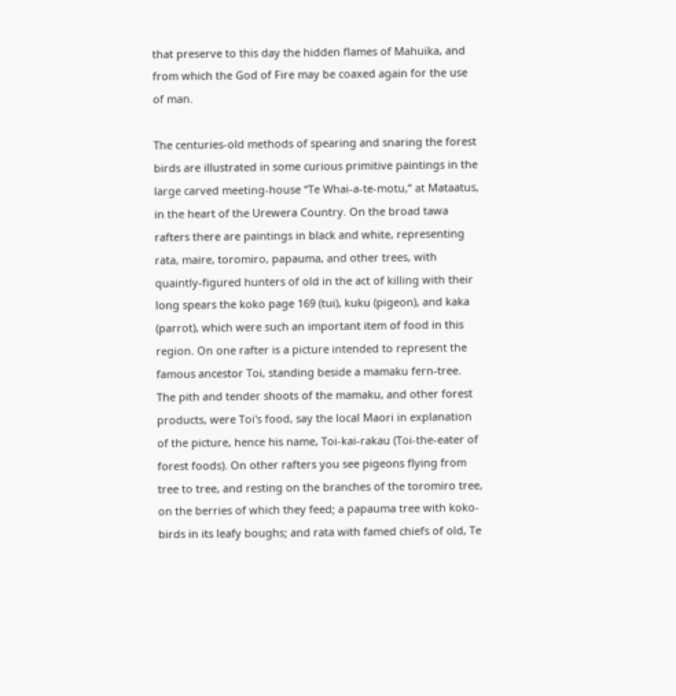that preserve to this day the hidden flames of Mahuika, and from which the God of Fire may be coaxed again for the use of man.

The centuries-old methods of spearing and snaring the forest birds are illustrated in some curious primitive paintings in the large carved meeting-house “Te Whai-a-te-motu,” at Mataatus, in the heart of the Urewera Country. On the broad tawa rafters there are paintings in black and white, representing rata, maire, toromiro, papauma, and other trees, with quaintly-figured hunters of old in the act of killing with their long spears the koko page 169 (tui), kuku (pigeon), and kaka (parrot), which were such an important item of food in this region. On one rafter is a picture intended to represent the famous ancestor Toi, standing beside a mamaku fern-tree. The pith and tender shoots of the mamaku, and other forest products, were Toi's food, say the local Maori in explanation of the picture, hence his name, Toi-kai-rakau (Toi-the-eater of forest foods). On other rafters you see pigeons flying from tree to tree, and resting on the branches of the toromiro tree, on the berries of which they feed; a papauma tree with koko-birds in its leafy boughs; and rata with famed chiefs of old, Te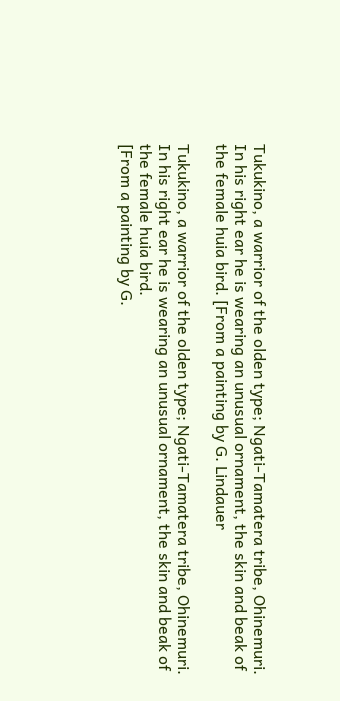Tukukino, a warrior of the olden type; Ngati-Tamatera tribe, Ohinemuri. In his right ear he is wearing an unusual ornament, the skin and beak of the female huia bird. [From a painting by G. Lindauer

Tukukino, a warrior of the olden type; Ngati-Tamatera tribe, Ohinemuri. In his right ear he is wearing an unusual ornament, the skin and beak of the female huia bird.
[From a painting by G.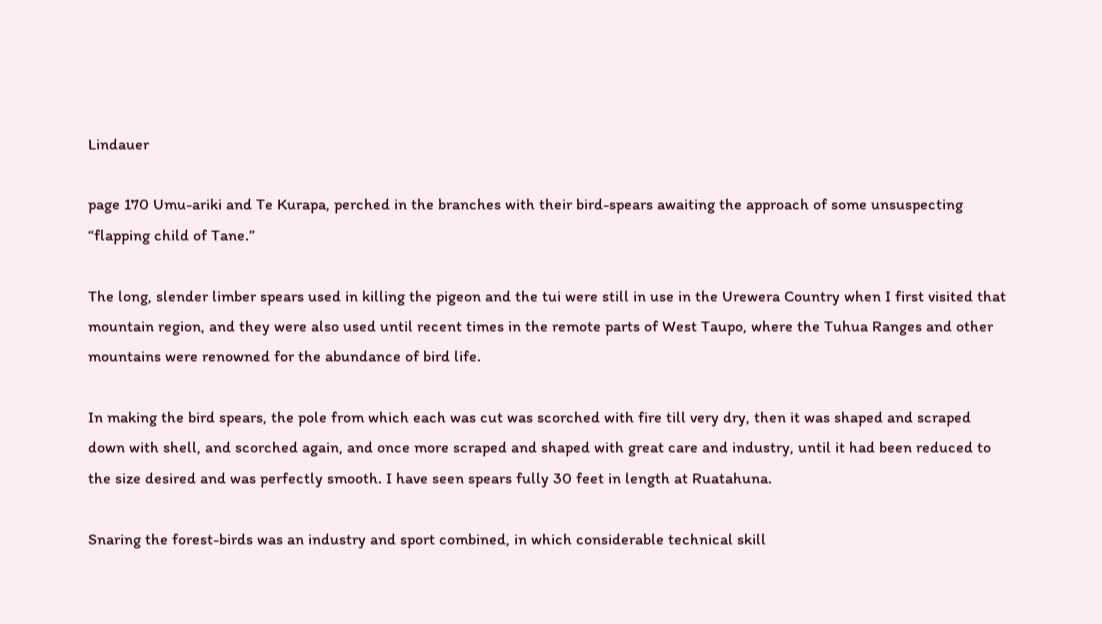Lindauer

page 170 Umu-ariki and Te Kurapa, perched in the branches with their bird-spears awaiting the approach of some unsuspecting “flapping child of Tane.”

The long, slender limber spears used in killing the pigeon and the tui were still in use in the Urewera Country when I first visited that mountain region, and they were also used until recent times in the remote parts of West Taupo, where the Tuhua Ranges and other mountains were renowned for the abundance of bird life.

In making the bird spears, the pole from which each was cut was scorched with fire till very dry, then it was shaped and scraped down with shell, and scorched again, and once more scraped and shaped with great care and industry, until it had been reduced to the size desired and was perfectly smooth. I have seen spears fully 30 feet in length at Ruatahuna.

Snaring the forest-birds was an industry and sport combined, in which considerable technical skill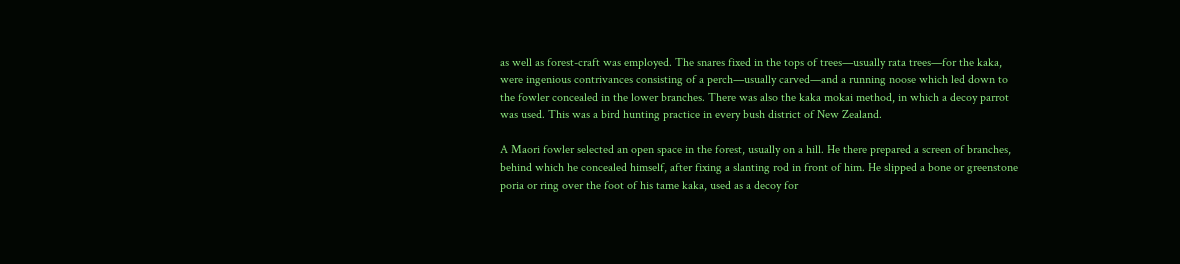as well as forest-craft was employed. The snares fixed in the tops of trees—usually rata trees—for the kaka, were ingenious contrivances consisting of a perch—usually carved—and a running noose which led down to the fowler concealed in the lower branches. There was also the kaka mokai method, in which a decoy parrot was used. This was a bird hunting practice in every bush district of New Zealand.

A Maori fowler selected an open space in the forest, usually on a hill. He there prepared a screen of branches, behind which he concealed himself, after fixing a slanting rod in front of him. He slipped a bone or greenstone poria or ring over the foot of his tame kaka, used as a decoy for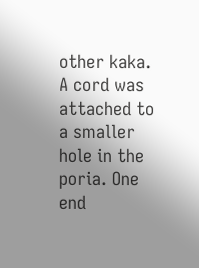other kaka. A cord was attached to a smaller hole in the poria. One end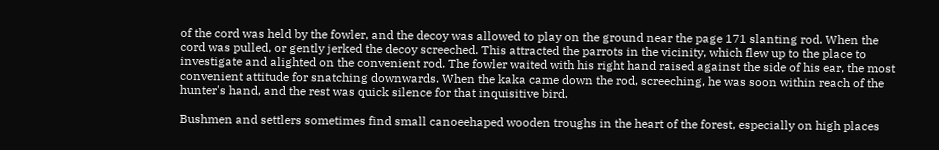of the cord was held by the fowler, and the decoy was allowed to play on the ground near the page 171 slanting rod. When the cord was pulled, or gently jerked the decoy screeched. This attracted the parrots in the vicinity, which flew up to the place to investigate and alighted on the convenient rod. The fowler waited with his right hand raised against the side of his ear, the most convenient attitude for snatching downwards. When the kaka came down the rod, screeching, he was soon within reach of the hunter's hand, and the rest was quick silence for that inquisitive bird.

Bushmen and settlers sometimes find small canoeehaped wooden troughs in the heart of the forest, especially on high places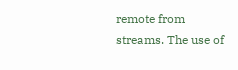remote from streams. The use of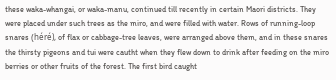these waka-whangai, or waka-manu, continued till recently in certain Maori districts. They were placed under such trees as the miro, and were filled with water. Rows of running-loop snares (héré), of flax or cabbage-tree leaves, were arranged above them, and in these snares the thirsty pigeons and tui were cautht when they flew down to drink after feeding on the miro berries or other fruits of the forest. The first bird caught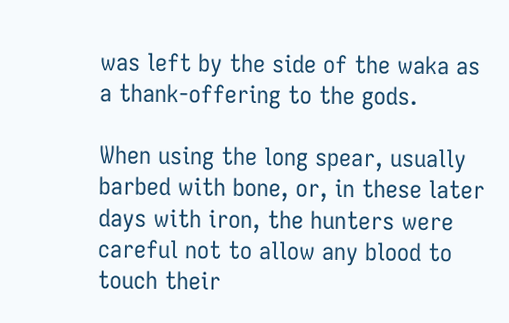was left by the side of the waka as a thank-offering to the gods.

When using the long spear, usually barbed with bone, or, in these later days with iron, the hunters were careful not to allow any blood to touch their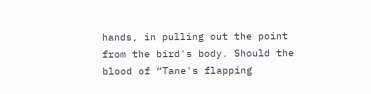hands, in pulling out the point from the bird's body. Should the blood of “Tane's flapping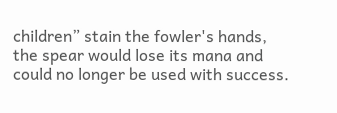children” stain the fowler's hands, the spear would lose its mana and could no longer be used with success.